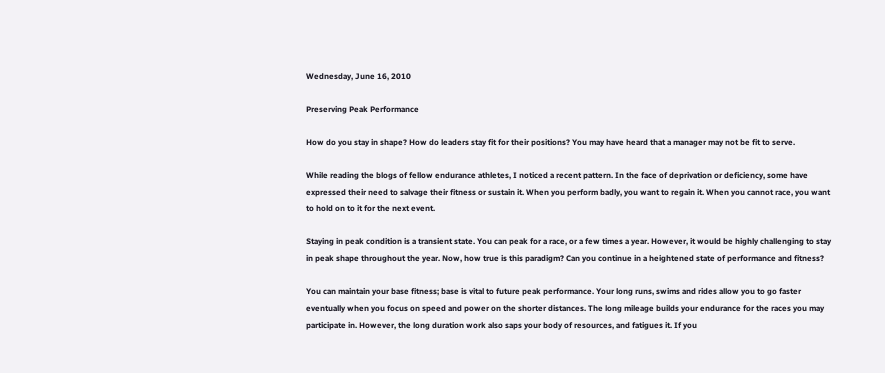Wednesday, June 16, 2010

Preserving Peak Performance

How do you stay in shape? How do leaders stay fit for their positions? You may have heard that a manager may not be fit to serve.

While reading the blogs of fellow endurance athletes, I noticed a recent pattern. In the face of deprivation or deficiency, some have expressed their need to salvage their fitness or sustain it. When you perform badly, you want to regain it. When you cannot race, you want to hold on to it for the next event.

Staying in peak condition is a transient state. You can peak for a race, or a few times a year. However, it would be highly challenging to stay in peak shape throughout the year. Now, how true is this paradigm? Can you continue in a heightened state of performance and fitness?

You can maintain your base fitness; base is vital to future peak performance. Your long runs, swims and rides allow you to go faster eventually when you focus on speed and power on the shorter distances. The long mileage builds your endurance for the races you may participate in. However, the long duration work also saps your body of resources, and fatigues it. If you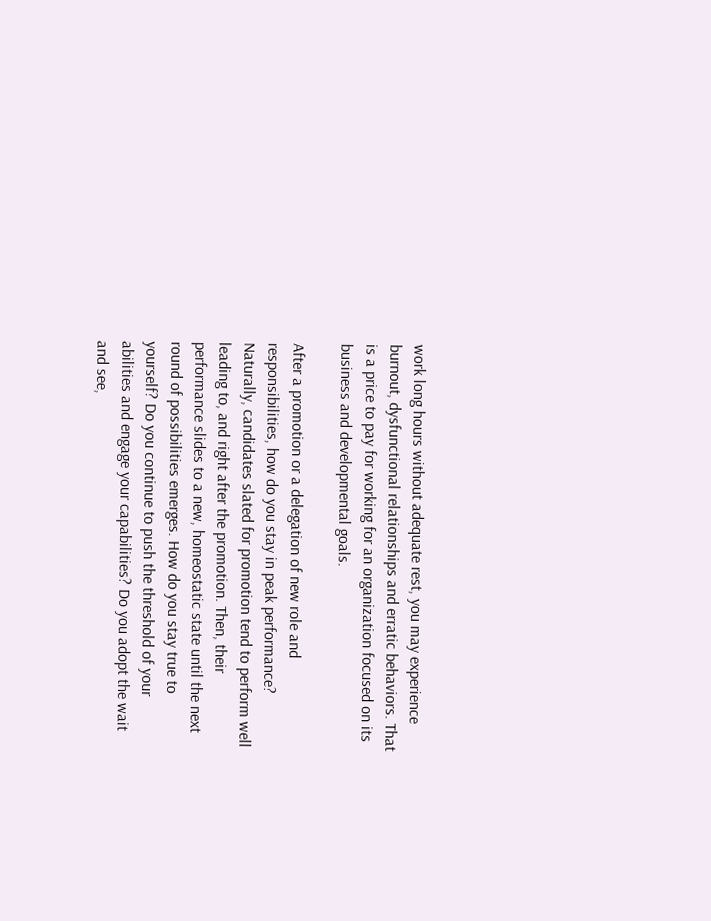work long hours without adequate rest, you may experience burnout, dysfunctional relationships and erratic behaviors. That is a price to pay for working for an organization focused on its business and developmental goals.

After a promotion or a delegation of new role and responsibilities, how do you stay in peak performance? Naturally, candidates slated for promotion tend to perform well leading to, and right after the promotion. Then, their performance slides to a new, homeostatic state until the next round of possibilities emerges. How do you stay true to yourself? Do you continue to push the threshold of your abilities and engage your capabilities? Do you adopt the wait and see,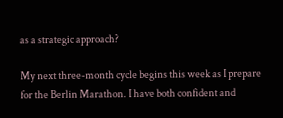as a strategic approach?

My next three-month cycle begins this week as I prepare for the Berlin Marathon. I have both confident and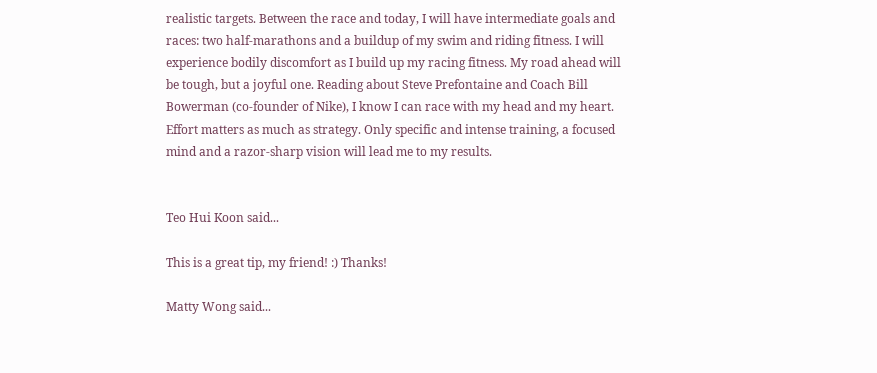realistic targets. Between the race and today, I will have intermediate goals and races: two half-marathons and a buildup of my swim and riding fitness. I will experience bodily discomfort as I build up my racing fitness. My road ahead will be tough, but a joyful one. Reading about Steve Prefontaine and Coach Bill Bowerman (co-founder of Nike), I know I can race with my head and my heart. Effort matters as much as strategy. Only specific and intense training, a focused mind and a razor-sharp vision will lead me to my results.


Teo Hui Koon said...

This is a great tip, my friend! :) Thanks!

Matty Wong said...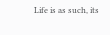Life is as such, its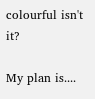colourful isn't it?

My plan is....